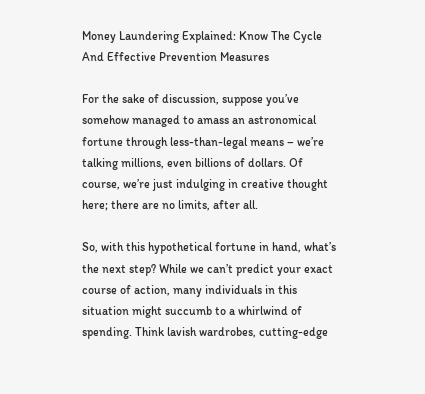Money Laundering Explained: Know The Cycle And Effective Prevention Measures

For the sake of discussion, suppose you’ve somehow managed to amass an astronomical fortune through less-than-legal means – we’re talking millions, even billions of dollars. Of course, we’re just indulging in creative thought here; there are no limits, after all.

So, with this hypothetical fortune in hand, what’s the next step? While we can’t predict your exact course of action, many individuals in this situation might succumb to a whirlwind of spending. Think lavish wardrobes, cutting-edge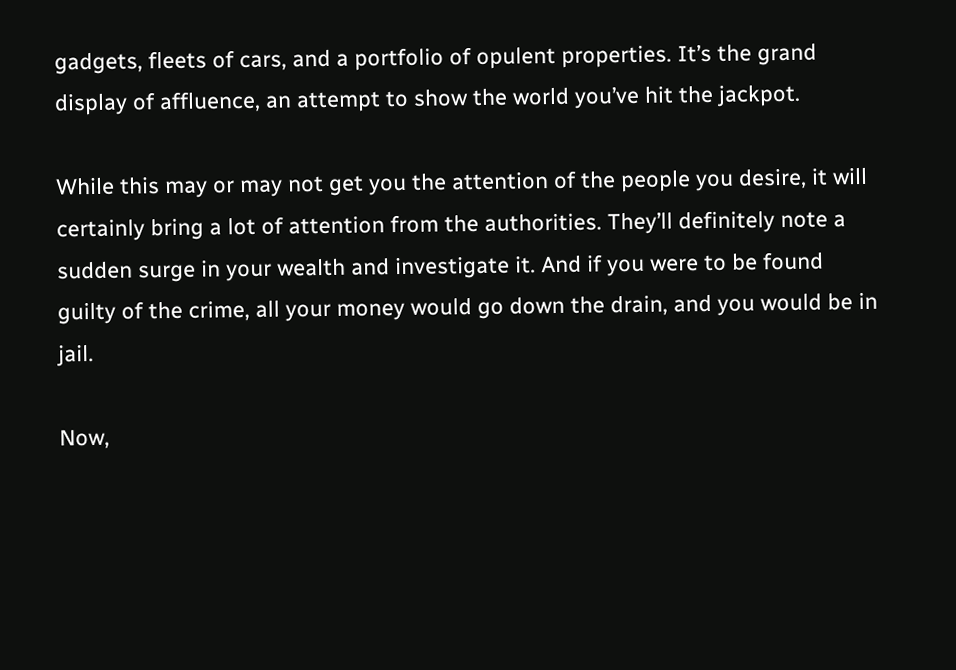gadgets, fleets of cars, and a portfolio of opulent properties. It’s the grand display of affluence, an attempt to show the world you’ve hit the jackpot.

While this may or may not get you the attention of the people you desire, it will certainly bring a lot of attention from the authorities. They’ll definitely note a sudden surge in your wealth and investigate it. And if you were to be found guilty of the crime, all your money would go down the drain, and you would be in jail.

Now,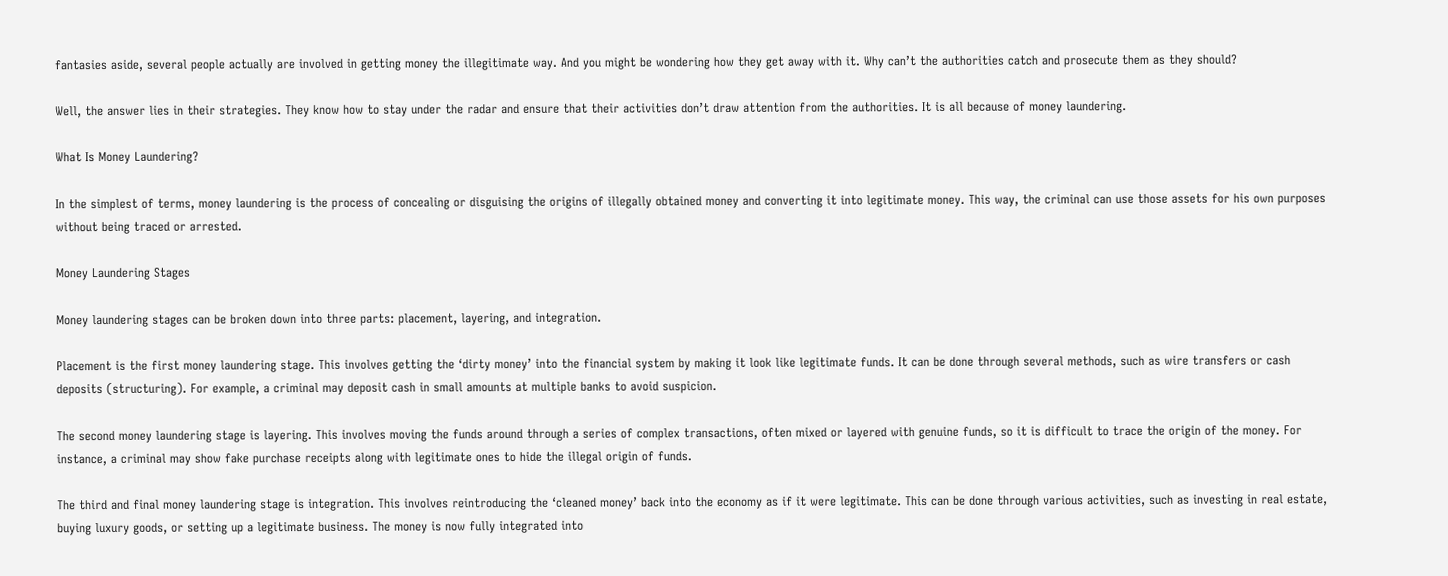fantasies aside, several people actually are involved in getting money the illegitimate way. And you might be wondering how they get away with it. Why can’t the authorities catch and prosecute them as they should?

Well, the answer lies in their strategies. They know how to stay under the radar and ensure that their activities don’t draw attention from the authorities. It is all because of money laundering.

What Is Money Laundering?

In the simplest of terms, money laundering is the process of concealing or disguising the origins of illegally obtained money and converting it into legitimate money. This way, the criminal can use those assets for his own purposes without being traced or arrested.

Money Laundering Stages

Money laundering stages can be broken down into three parts: placement, layering, and integration.

Placement is the first money laundering stage. This involves getting the ‘dirty money’ into the financial system by making it look like legitimate funds. It can be done through several methods, such as wire transfers or cash deposits (structuring). For example, a criminal may deposit cash in small amounts at multiple banks to avoid suspicion.

The second money laundering stage is layering. This involves moving the funds around through a series of complex transactions, often mixed or layered with genuine funds, so it is difficult to trace the origin of the money. For instance, a criminal may show fake purchase receipts along with legitimate ones to hide the illegal origin of funds.

The third and final money laundering stage is integration. This involves reintroducing the ‘cleaned money’ back into the economy as if it were legitimate. This can be done through various activities, such as investing in real estate, buying luxury goods, or setting up a legitimate business. The money is now fully integrated into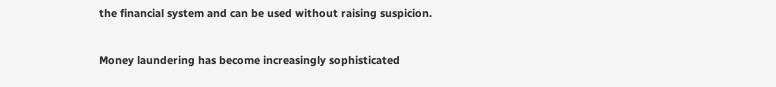the financial system and can be used without raising suspicion.

Money laundering has become increasingly sophisticated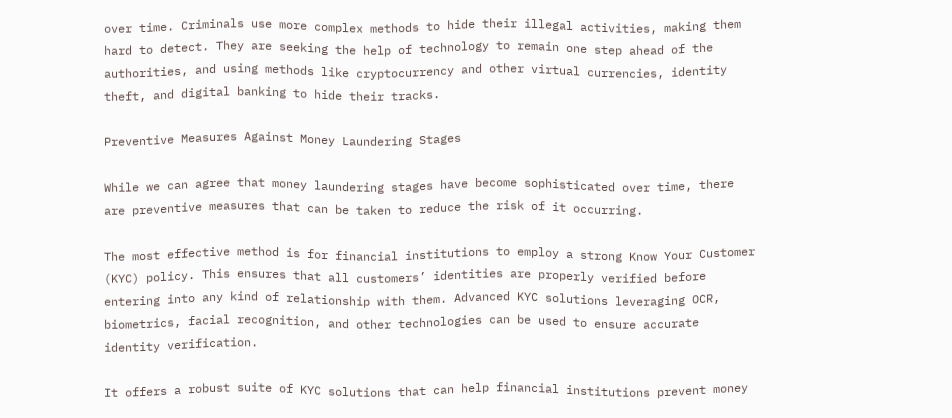over time. Criminals use more complex methods to hide their illegal activities, making them hard to detect. They are seeking the help of technology to remain one step ahead of the authorities, and using methods like cryptocurrency and other virtual currencies, identity theft, and digital banking to hide their tracks.

Preventive Measures Against Money Laundering Stages

While we can agree that money laundering stages have become sophisticated over time, there are preventive measures that can be taken to reduce the risk of it occurring.

The most effective method is for financial institutions to employ a strong Know Your Customer (KYC) policy. This ensures that all customers’ identities are properly verified before entering into any kind of relationship with them. Advanced KYC solutions leveraging OCR, biometrics, facial recognition, and other technologies can be used to ensure accurate identity verification.

It offers a robust suite of KYC solutions that can help financial institutions prevent money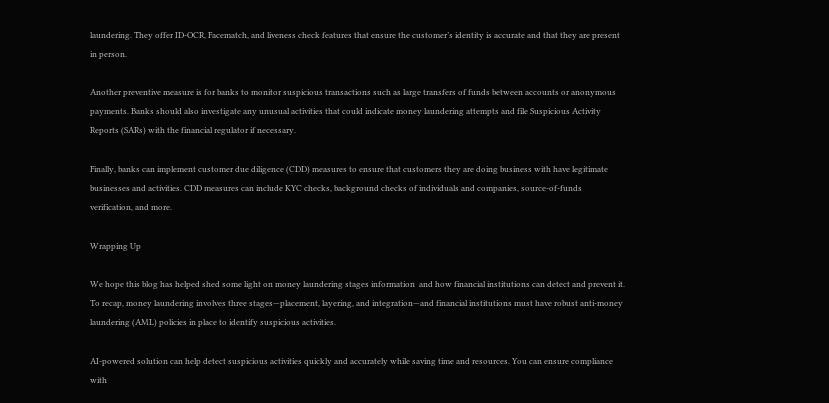laundering. They offer ID-OCR, Facematch, and liveness check features that ensure the customer’s identity is accurate and that they are present in person.

Another preventive measure is for banks to monitor suspicious transactions such as large transfers of funds between accounts or anonymous payments. Banks should also investigate any unusual activities that could indicate money laundering attempts and file Suspicious Activity Reports (SARs) with the financial regulator if necessary.

Finally, banks can implement customer due diligence (CDD) measures to ensure that customers they are doing business with have legitimate businesses and activities. CDD measures can include KYC checks, background checks of individuals and companies, source-of-funds verification, and more.

Wrapping Up

We hope this blog has helped shed some light on money laundering stages information  and how financial institutions can detect and prevent it. To recap, money laundering involves three stages—placement, layering, and integration—and financial institutions must have robust anti-money laundering (AML) policies in place to identify suspicious activities.

AI-powered solution can help detect suspicious activities quickly and accurately while saving time and resources. You can ensure compliance with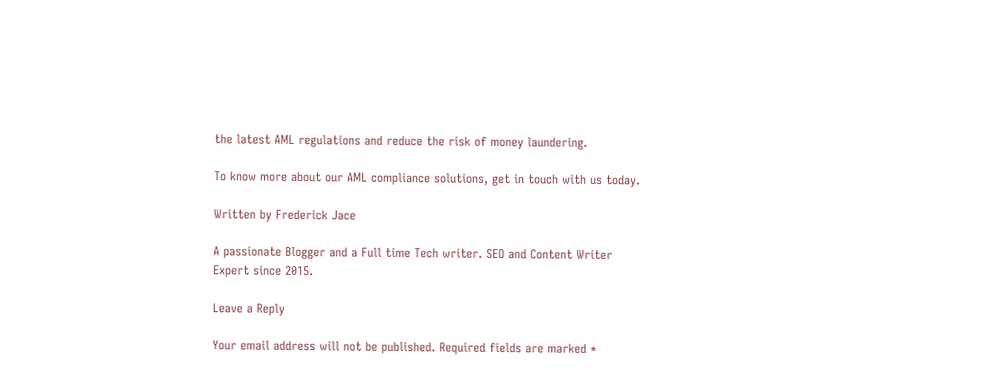the latest AML regulations and reduce the risk of money laundering.

To know more about our AML compliance solutions, get in touch with us today.

Written by Frederick Jace

A passionate Blogger and a Full time Tech writer. SEO and Content Writer Expert since 2015.

Leave a Reply

Your email address will not be published. Required fields are marked *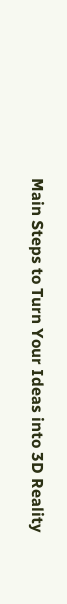Main Steps to Turn Your Ideas into 3D Reality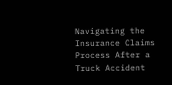Navigating the Insurance Claims Process After a Truck Accident